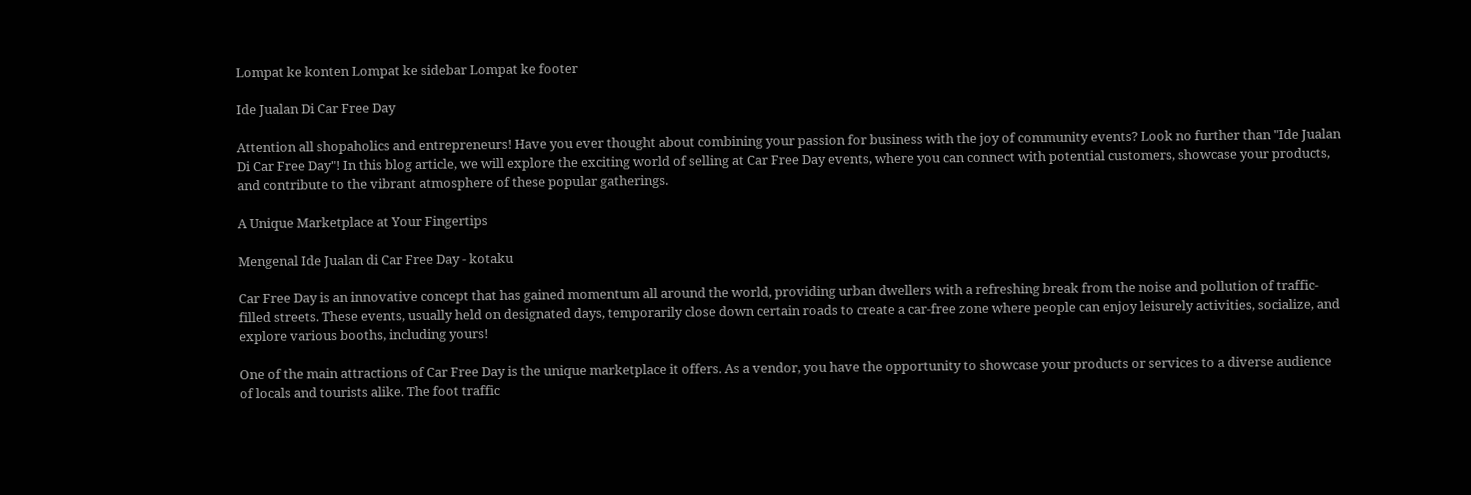Lompat ke konten Lompat ke sidebar Lompat ke footer

Ide Jualan Di Car Free Day

Attention all shopaholics and entrepreneurs! Have you ever thought about combining your passion for business with the joy of community events? Look no further than "Ide Jualan Di Car Free Day"! In this blog article, we will explore the exciting world of selling at Car Free Day events, where you can connect with potential customers, showcase your products, and contribute to the vibrant atmosphere of these popular gatherings.

A Unique Marketplace at Your Fingertips

Mengenal Ide Jualan di Car Free Day - kotaku

Car Free Day is an innovative concept that has gained momentum all around the world, providing urban dwellers with a refreshing break from the noise and pollution of traffic-filled streets. These events, usually held on designated days, temporarily close down certain roads to create a car-free zone where people can enjoy leisurely activities, socialize, and explore various booths, including yours!

One of the main attractions of Car Free Day is the unique marketplace it offers. As a vendor, you have the opportunity to showcase your products or services to a diverse audience of locals and tourists alike. The foot traffic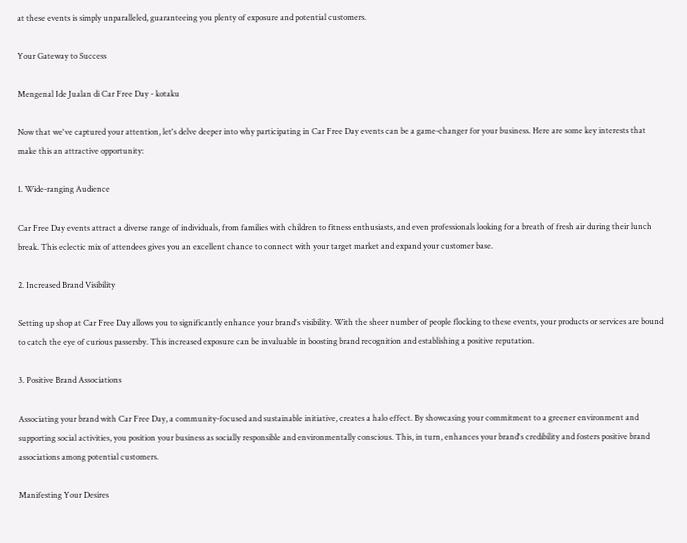at these events is simply unparalleled, guaranteeing you plenty of exposure and potential customers.

Your Gateway to Success

Mengenal Ide Jualan di Car Free Day - kotaku

Now that we've captured your attention, let's delve deeper into why participating in Car Free Day events can be a game-changer for your business. Here are some key interests that make this an attractive opportunity:

1. Wide-ranging Audience

Car Free Day events attract a diverse range of individuals, from families with children to fitness enthusiasts, and even professionals looking for a breath of fresh air during their lunch break. This eclectic mix of attendees gives you an excellent chance to connect with your target market and expand your customer base.

2. Increased Brand Visibility

Setting up shop at Car Free Day allows you to significantly enhance your brand's visibility. With the sheer number of people flocking to these events, your products or services are bound to catch the eye of curious passersby. This increased exposure can be invaluable in boosting brand recognition and establishing a positive reputation.

3. Positive Brand Associations

Associating your brand with Car Free Day, a community-focused and sustainable initiative, creates a halo effect. By showcasing your commitment to a greener environment and supporting social activities, you position your business as socially responsible and environmentally conscious. This, in turn, enhances your brand's credibility and fosters positive brand associations among potential customers.

Manifesting Your Desires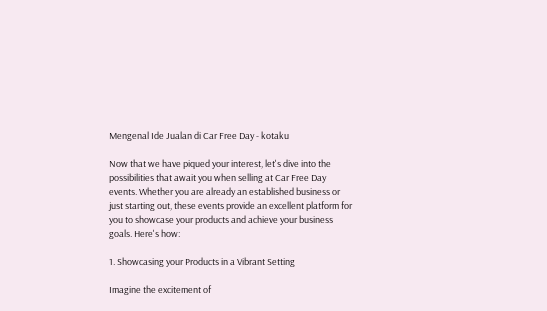Mengenal Ide Jualan di Car Free Day - kotaku

Now that we have piqued your interest, let's dive into the possibilities that await you when selling at Car Free Day events. Whether you are already an established business or just starting out, these events provide an excellent platform for you to showcase your products and achieve your business goals. Here's how:

1. Showcasing your Products in a Vibrant Setting

Imagine the excitement of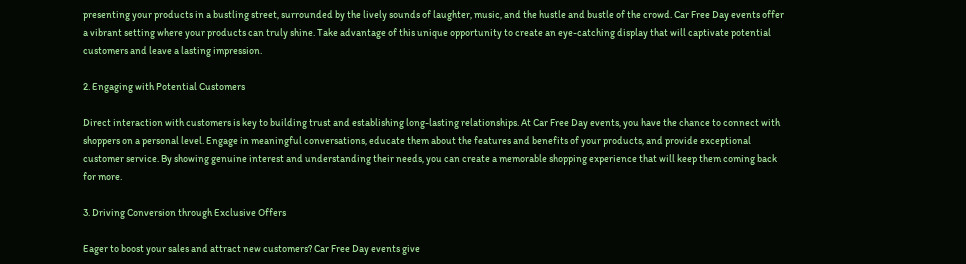presenting your products in a bustling street, surrounded by the lively sounds of laughter, music, and the hustle and bustle of the crowd. Car Free Day events offer a vibrant setting where your products can truly shine. Take advantage of this unique opportunity to create an eye-catching display that will captivate potential customers and leave a lasting impression.

2. Engaging with Potential Customers

Direct interaction with customers is key to building trust and establishing long-lasting relationships. At Car Free Day events, you have the chance to connect with shoppers on a personal level. Engage in meaningful conversations, educate them about the features and benefits of your products, and provide exceptional customer service. By showing genuine interest and understanding their needs, you can create a memorable shopping experience that will keep them coming back for more.

3. Driving Conversion through Exclusive Offers

Eager to boost your sales and attract new customers? Car Free Day events give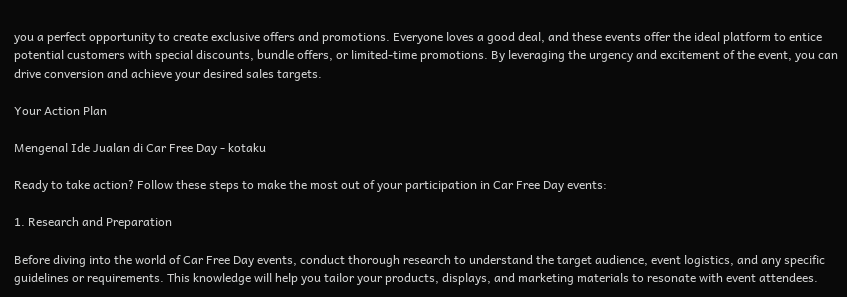you a perfect opportunity to create exclusive offers and promotions. Everyone loves a good deal, and these events offer the ideal platform to entice potential customers with special discounts, bundle offers, or limited-time promotions. By leveraging the urgency and excitement of the event, you can drive conversion and achieve your desired sales targets.

Your Action Plan

Mengenal Ide Jualan di Car Free Day - kotaku

Ready to take action? Follow these steps to make the most out of your participation in Car Free Day events:

1. Research and Preparation

Before diving into the world of Car Free Day events, conduct thorough research to understand the target audience, event logistics, and any specific guidelines or requirements. This knowledge will help you tailor your products, displays, and marketing materials to resonate with event attendees.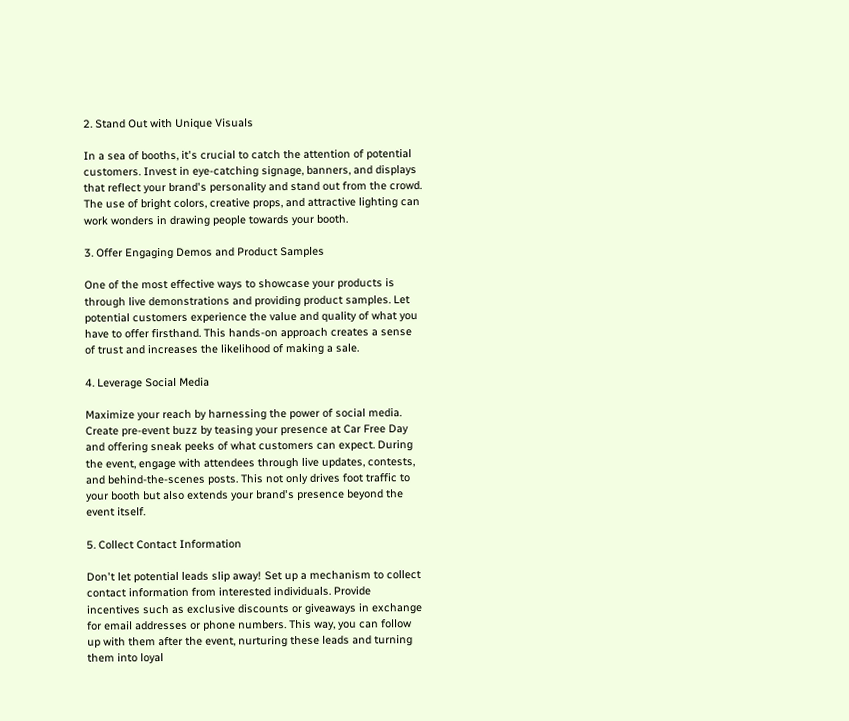2. Stand Out with Unique Visuals

In a sea of booths, it's crucial to catch the attention of potential customers. Invest in eye-catching signage, banners, and displays that reflect your brand's personality and stand out from the crowd. The use of bright colors, creative props, and attractive lighting can work wonders in drawing people towards your booth.

3. Offer Engaging Demos and Product Samples

One of the most effective ways to showcase your products is through live demonstrations and providing product samples. Let potential customers experience the value and quality of what you have to offer firsthand. This hands-on approach creates a sense of trust and increases the likelihood of making a sale.

4. Leverage Social Media

Maximize your reach by harnessing the power of social media. Create pre-event buzz by teasing your presence at Car Free Day and offering sneak peeks of what customers can expect. During the event, engage with attendees through live updates, contests, and behind-the-scenes posts. This not only drives foot traffic to your booth but also extends your brand's presence beyond the event itself.

5. Collect Contact Information

Don't let potential leads slip away! Set up a mechanism to collect contact information from interested individuals. Provide incentives such as exclusive discounts or giveaways in exchange for email addresses or phone numbers. This way, you can follow up with them after the event, nurturing these leads and turning them into loyal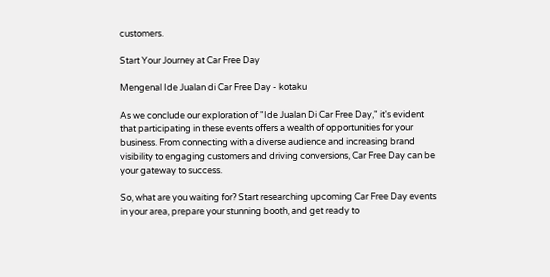customers.

Start Your Journey at Car Free Day

Mengenal Ide Jualan di Car Free Day - kotaku

As we conclude our exploration of "Ide Jualan Di Car Free Day," it's evident that participating in these events offers a wealth of opportunities for your business. From connecting with a diverse audience and increasing brand visibility to engaging customers and driving conversions, Car Free Day can be your gateway to success.

So, what are you waiting for? Start researching upcoming Car Free Day events in your area, prepare your stunning booth, and get ready to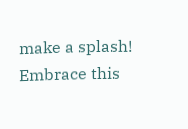make a splash! Embrace this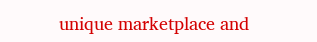unique marketplace and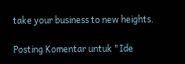take your business to new heights.

Posting Komentar untuk "Ide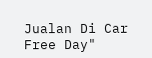Jualan Di Car Free Day"